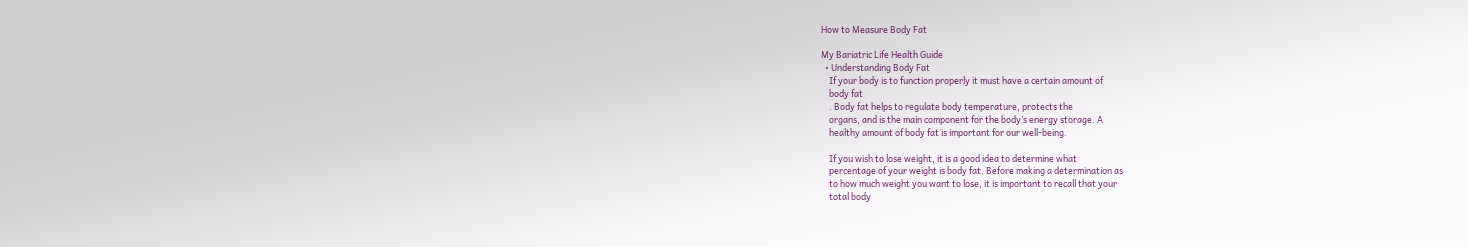How to Measure Body Fat

My Bariatric Life Health Guide
  • Understanding Body Fat
    If your body is to function properly it must have a certain amount of
    body fat
    . Body fat helps to regulate body temperature, protects the
    organs, and is the main component for the body’s energy storage. A
    healthy amount of body fat is important for our well-being.

    If you wish to lose weight, it is a good idea to determine what
    percentage of your weight is body fat. Before making a determination as
    to how much weight you want to lose, it is important to recall that your
    total body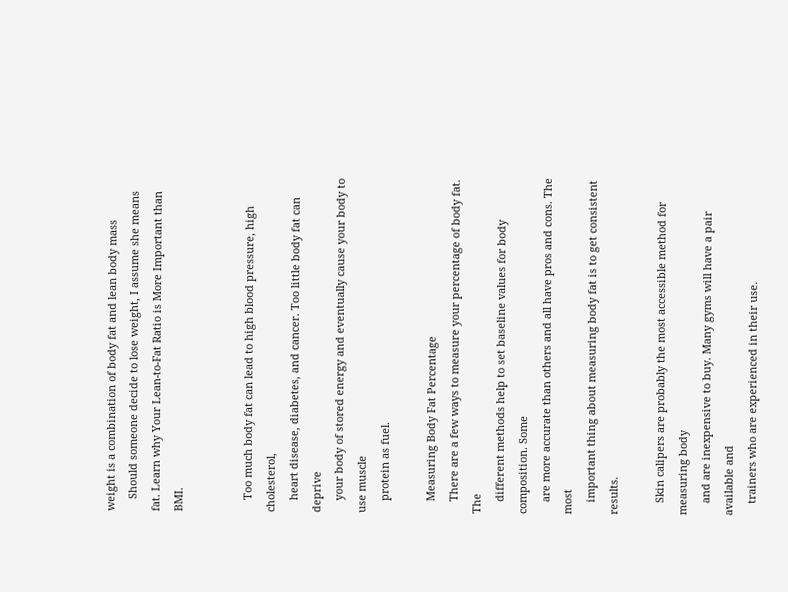weight is a combination of body fat and lean body mass
    Should someone decide to lose weight, I assume she means fat. Learn why Your Lean-to-Fat Ratio is More Important than BMI.


    Too much body fat can lead to high blood pressure, high cholesterol,
    heart disease, diabetes, and cancer. Too little body fat can deprive
    your body of stored energy and eventually cause your body to use muscle
    protein as fuel.

    Measuring Body Fat Percentage
    There are a few ways to measure your percentage of body fat. The
    different methods help to set baseline values for body composition. Some
    are more accurate than others and all have pros and cons. The most
    important thing about measuring body fat is to get consistent results.

    Skin calipers are probably the most accessible method for measuring body
    and are inexpensive to buy. Many gyms will have a pair available and
    trainers who are experienced in their use.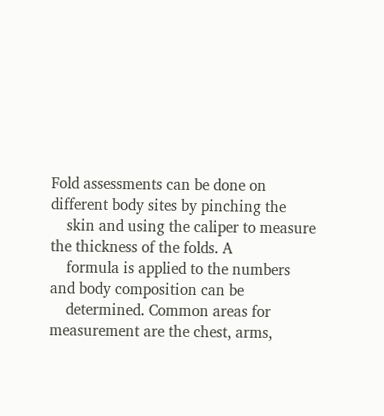Fold assessments can be done on different body sites by pinching the
    skin and using the caliper to measure the thickness of the folds. A
    formula is applied to the numbers and body composition can be
    determined. Common areas for measurement are the chest, arms,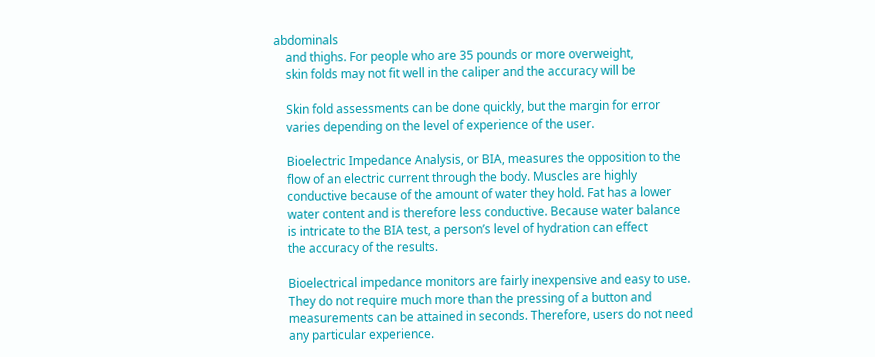abdominals
    and thighs. For people who are 35 pounds or more overweight,
    skin folds may not fit well in the caliper and the accuracy will be

    Skin fold assessments can be done quickly, but the margin for error
    varies depending on the level of experience of the user.

    Bioelectric Impedance Analysis, or BIA, measures the opposition to the
    flow of an electric current through the body. Muscles are highly
    conductive because of the amount of water they hold. Fat has a lower
    water content and is therefore less conductive. Because water balance
    is intricate to the BIA test, a person’s level of hydration can effect
    the accuracy of the results.

    Bioelectrical impedance monitors are fairly inexpensive and easy to use.
    They do not require much more than the pressing of a button and
    measurements can be attained in seconds. Therefore, users do not need
    any particular experience.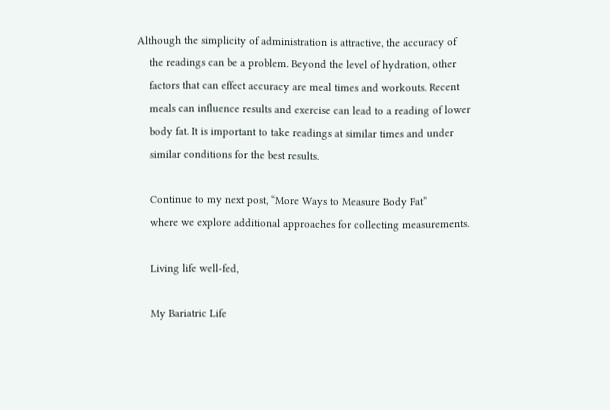Although the simplicity of administration is attractive, the accuracy of
    the readings can be a problem. Beyond the level of hydration, other
    factors that can effect accuracy are meal times and workouts. Recent
    meals can influence results and exercise can lead to a reading of lower
    body fat. It is important to take readings at similar times and under
    similar conditions for the best results.

    Continue to my next post, “More Ways to Measure Body Fat”
    where we explore additional approaches for collecting measurements.

    Living life well-fed,

    My Bariatric Life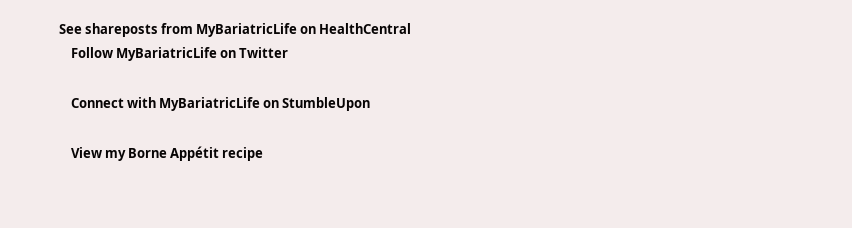See shareposts from MyBariatricLife on HealthCentral
    Follow MyBariatricLife on Twitter

    Connect with MyBariatricLife on StumbleUpon

    View my Borne Appétit recipe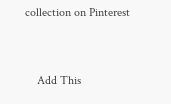collection on Pinterest


    Add This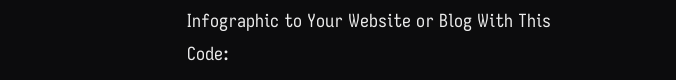Infographic to Your Website or Blog With This Code: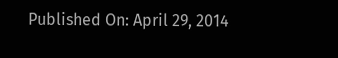Published On: April 29, 2014